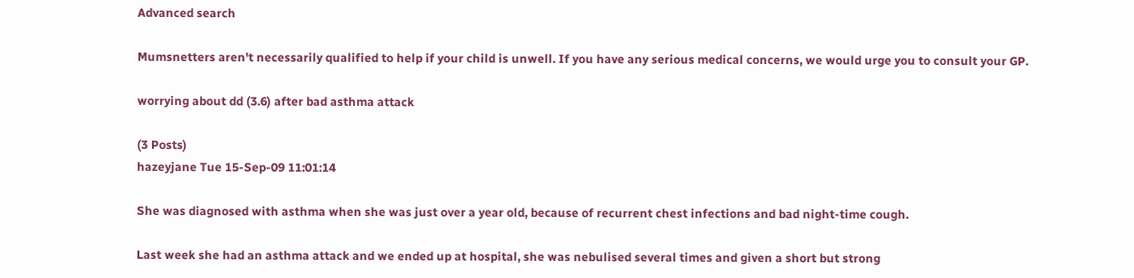Advanced search

Mumsnetters aren't necessarily qualified to help if your child is unwell. If you have any serious medical concerns, we would urge you to consult your GP.

worrying about dd (3.6) after bad asthma attack

(3 Posts)
hazeyjane Tue 15-Sep-09 11:01:14

She was diagnosed with asthma when she was just over a year old, because of recurrent chest infections and bad night-time cough.

Last week she had an asthma attack and we ended up at hospital, she was nebulised several times and given a short but strong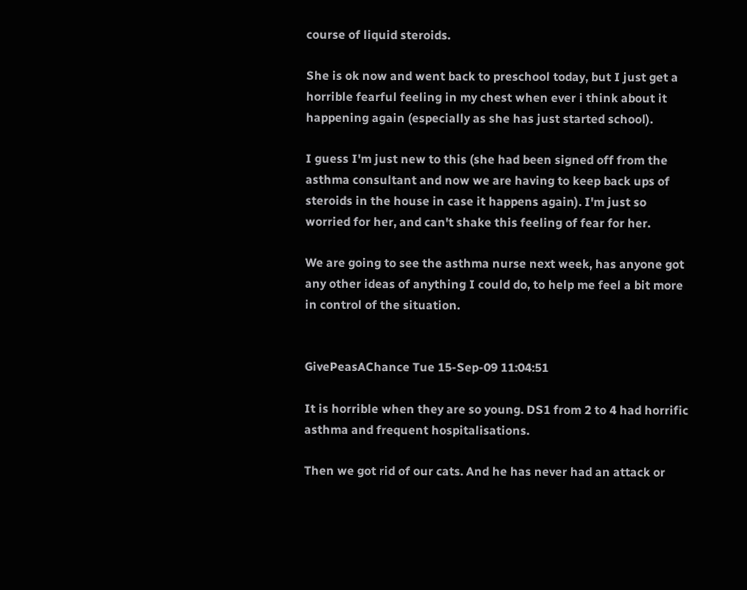course of liquid steroids.

She is ok now and went back to preschool today, but I just get a horrible fearful feeling in my chest when ever i think about it happening again (especially as she has just started school).

I guess I'm just new to this (she had been signed off from the asthma consultant and now we are having to keep back ups of steroids in the house in case it happens again). I'm just so worried for her, and can't shake this feeling of fear for her.

We are going to see the asthma nurse next week, has anyone got any other ideas of anything I could do, to help me feel a bit more in control of the situation.


GivePeasAChance Tue 15-Sep-09 11:04:51

It is horrible when they are so young. DS1 from 2 to 4 had horrific asthma and frequent hospitalisations.

Then we got rid of our cats. And he has never had an attack or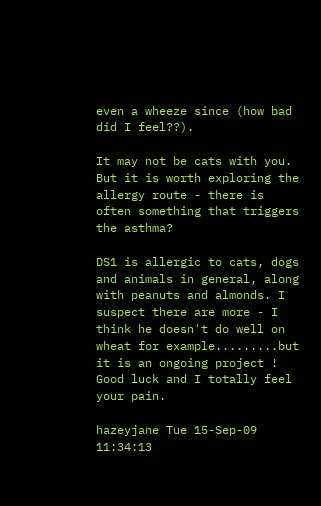even a wheeze since (how bad did I feel??).

It may not be cats with you. But it is worth exploring the allergy route - there is often something that triggers the asthma?

DS1 is allergic to cats, dogs and animals in general, along with peanuts and almonds. I suspect there are more - I think he doesn't do well on wheat for example.........but it is an ongoing project !
Good luck and I totally feel your pain.

hazeyjane Tue 15-Sep-09 11:34:13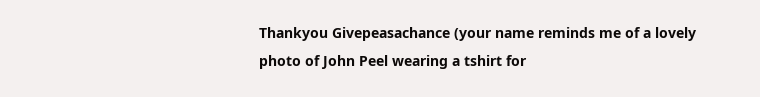Thankyou Givepeasachance (your name reminds me of a lovely photo of John Peel wearing a tshirt for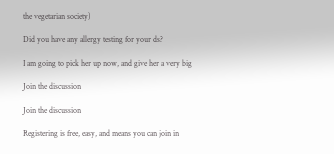the vegetarian society)

Did you have any allergy testing for your ds?

I am going to pick her up now, and give her a very big

Join the discussion

Join the discussion

Registering is free, easy, and means you can join in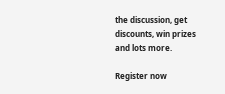the discussion, get discounts, win prizes and lots more.

Register now